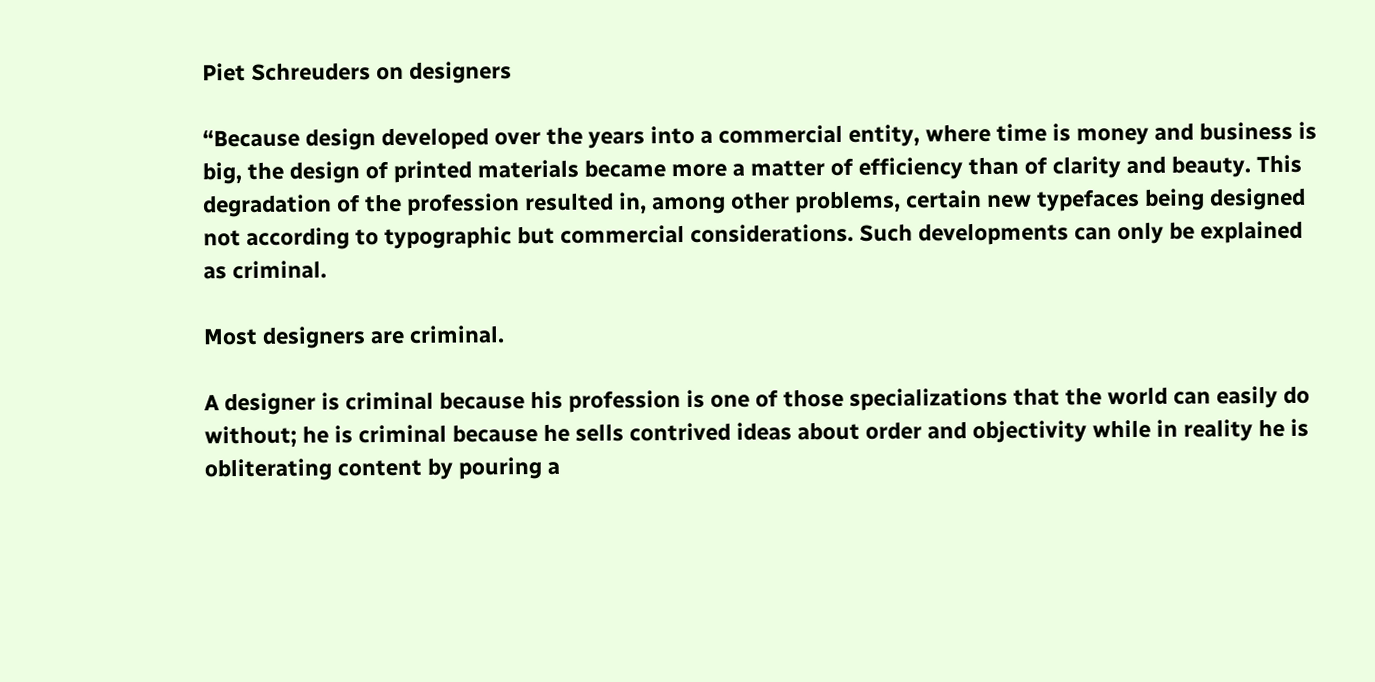Piet Schreuders on designers

“Because design developed over the years into a commercial entity, where time is money and business is big, the design of printed materials became more a matter of efficiency than of clarity and beauty. This degradation of the profession resulted in, among other problems, certain new typefaces being designed not according to typographic but commercial considerations. Such developments can only be explained as criminal.

Most designers are criminal.

A designer is criminal because his profession is one of those specializations that the world can easily do without; he is criminal because he sells contrived ideas about order and objectivity while in reality he is obliterating content by pouring a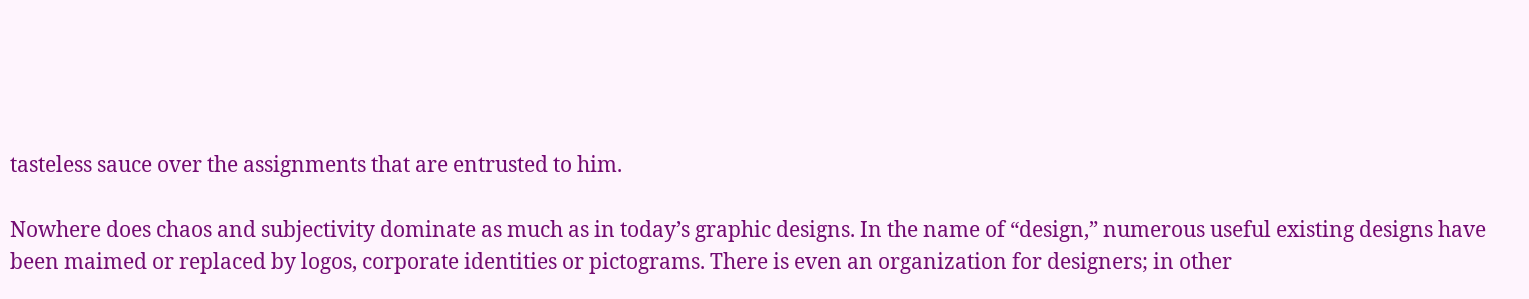tasteless sauce over the assignments that are entrusted to him.

Nowhere does chaos and subjectivity dominate as much as in today’s graphic designs. In the name of “design,” numerous useful existing designs have been maimed or replaced by logos, corporate identities or pictograms. There is even an organization for designers; in other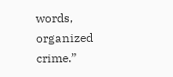words, organized crime.”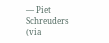— Piet Schreuders (via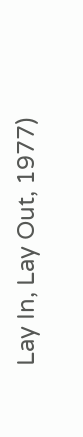Lay In, Lay Out, 1977)